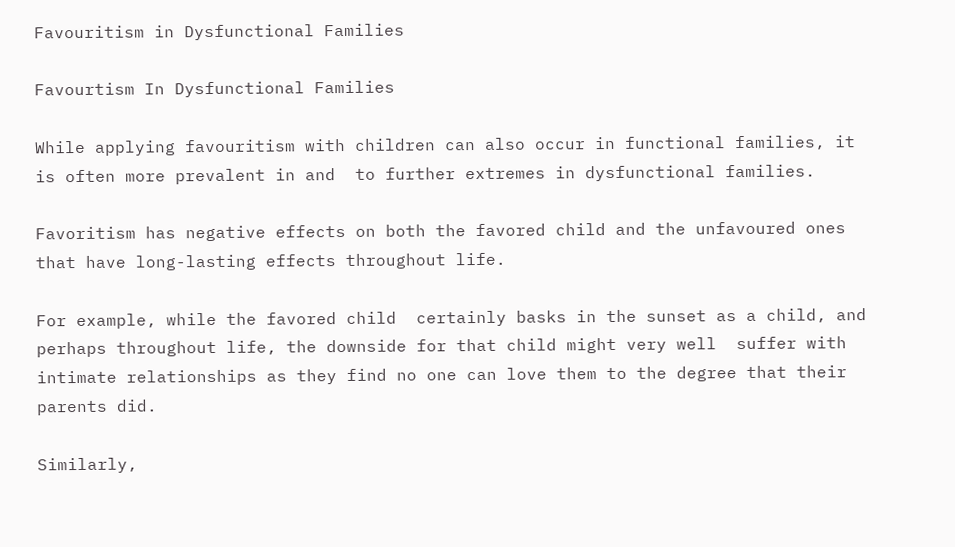Favouritism in Dysfunctional Families

Favourtism In Dysfunctional Families

While applying favouritism with children can also occur in functional families, it is often more prevalent in and  to further extremes in dysfunctional families.

Favoritism has negative effects on both the favored child and the unfavoured ones that have long-lasting effects throughout life.

For example, while the favored child  certainly basks in the sunset as a child, and perhaps throughout life, the downside for that child might very well  suffer with intimate relationships as they find no one can love them to the degree that their parents did.

Similarly,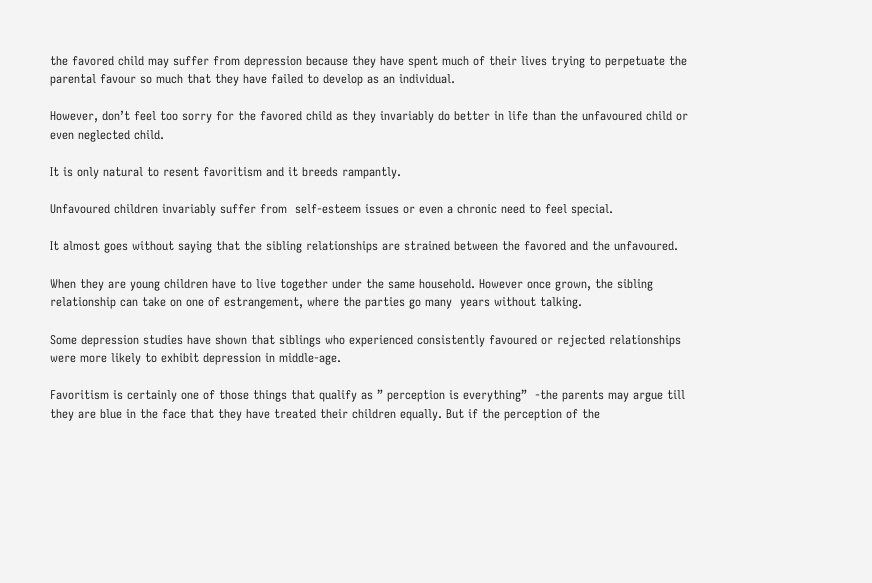the favored child may suffer from depression because they have spent much of their lives trying to perpetuate the parental favour so much that they have failed to develop as an individual.

However, don’t feel too sorry for the favored child as they invariably do better in life than the unfavoured child or even neglected child.

It is only natural to resent favoritism and it breeds rampantly.

Unfavoured children invariably suffer from  self-esteem issues or even a chronic need to feel special.

It almost goes without saying that the sibling relationships are strained between the favored and the unfavoured.

When they are young children have to live together under the same household. However once grown, the sibling relationship can take on one of estrangement, where the parties go many  years without talking.

Some depression studies have shown that siblings who experienced consistently favoured or rejected relationships were more likely to exhibit depression in middle-age.

Favoritism is certainly one of those things that qualify as ” perception is everything”  -the parents may argue till they are blue in the face that they have treated their children equally. But if the perception of the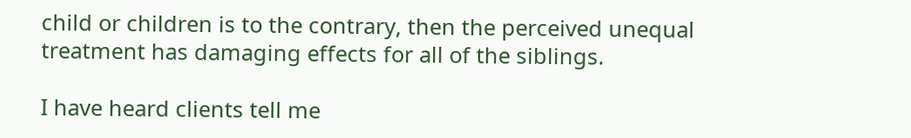child or children is to the contrary, then the perceived unequal treatment has damaging effects for all of the siblings.

I have heard clients tell me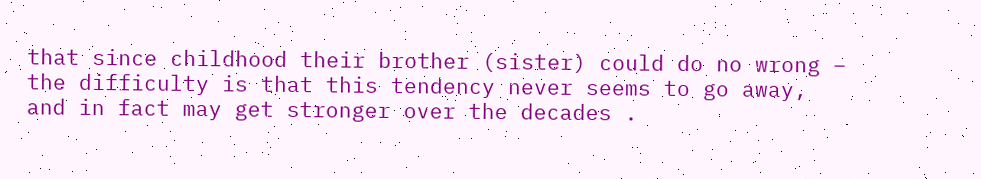that since childhood their brother (sister) could do no wrong – the difficulty is that this tendency never seems to go away, and in fact may get stronger over the decades .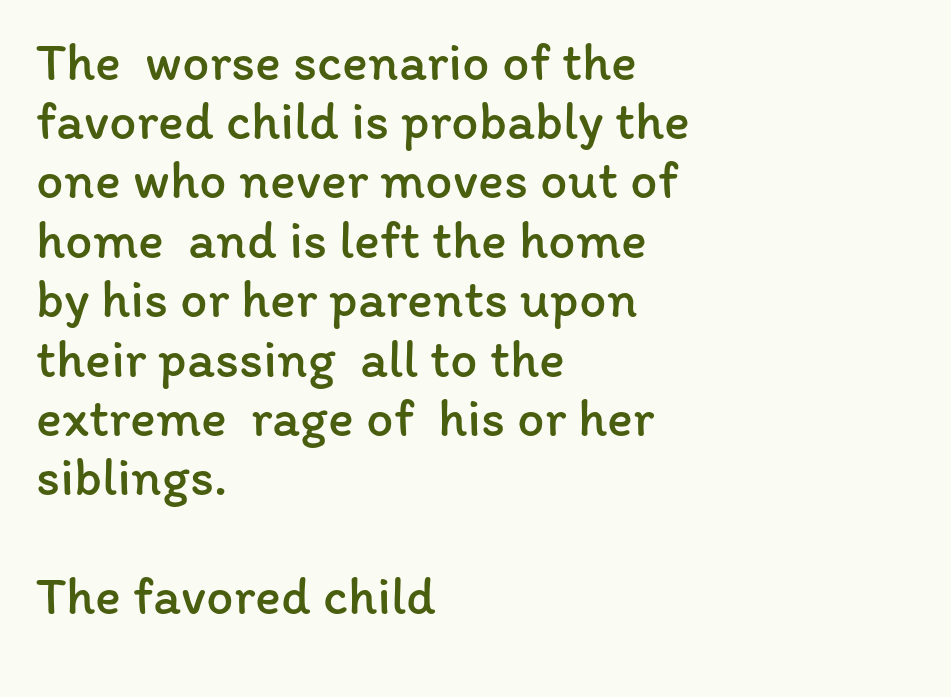The  worse scenario of the favored child is probably the one who never moves out of home  and is left the home by his or her parents upon their passing  all to the extreme  rage of  his or her siblings.

The favored child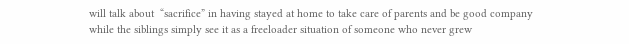will talk about  “sacrifice” in having stayed at home to take care of parents and be good company while the siblings simply see it as a freeloader situation of someone who never grew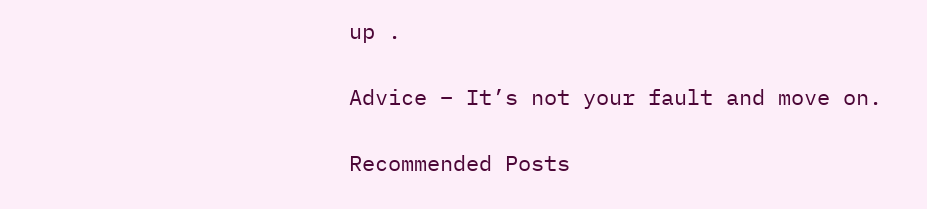up .

Advice – It’s not your fault and move on.

Recommended Posts